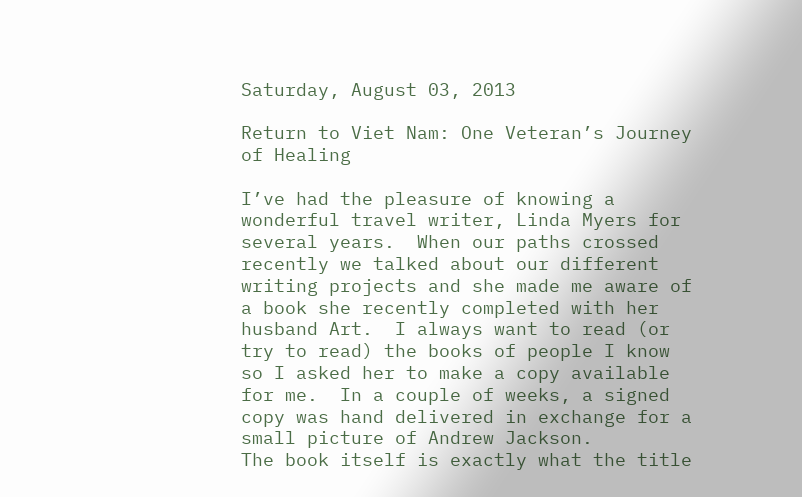Saturday, August 03, 2013

Return to Viet Nam: One Veteran’s Journey of Healing

I’ve had the pleasure of knowing a wonderful travel writer, Linda Myers for several years.  When our paths crossed recently we talked about our different writing projects and she made me aware of a book she recently completed with her husband Art.  I always want to read (or try to read) the books of people I know so I asked her to make a copy available for me.  In a couple of weeks, a signed copy was hand delivered in exchange for a small picture of Andrew Jackson.
The book itself is exactly what the title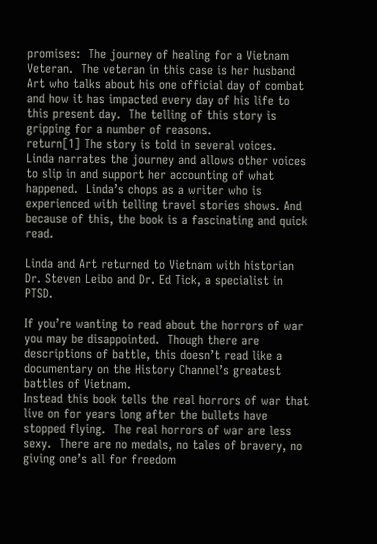promises:  The journey of healing for a Vietnam Veteran.  The veteran in this case is her husband Art who talks about his one official day of combat and how it has impacted every day of his life to this present day.  The telling of this story is gripping for a number of reasons.
return[1] The story is told in several voices.  Linda narrates the journey and allows other voices to slip in and support her accounting of what happened.  Linda’s chops as a writer who is experienced with telling travel stories shows. And because of this, the book is a fascinating and quick read.

Linda and Art returned to Vietnam with historian Dr. Steven Leibo and Dr. Ed Tick, a specialist in PTSD.

If you’re wanting to read about the horrors of war you may be disappointed.  Though there are descriptions of battle, this doesn’t read like a documentary on the History Channel’s greatest battles of Vietnam.
Instead this book tells the real horrors of war that live on for years long after the bullets have stopped flying.  The real horrors of war are less sexy.  There are no medals, no tales of bravery, no giving one’s all for freedom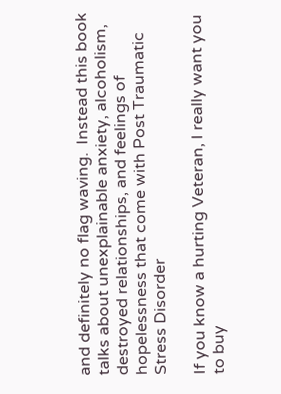and definitely no flag waving.  Instead this book talks about unexplainable anxiety, alcoholism, destroyed relationships, and feelings of hopelessness that come with Post Traumatic Stress Disorder

If you know a hurting Veteran, I really want you to buy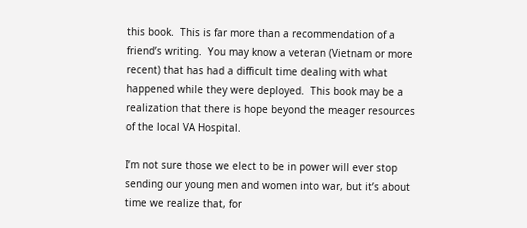this book.  This is far more than a recommendation of a friend’s writing.  You may know a veteran (Vietnam or more recent) that has had a difficult time dealing with what happened while they were deployed.  This book may be a realization that there is hope beyond the meager resources of the local VA Hospital.

I’m not sure those we elect to be in power will ever stop sending our young men and women into war, but it’s about time we realize that, for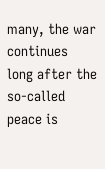many, the war continues long after the so-called peace is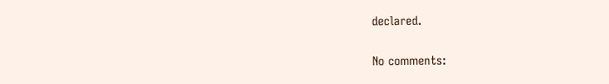declared.

No comments: